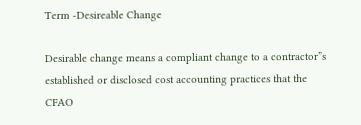Term -Desireable Change

Desirable change means a compliant change to a contractor”s established or disclosed cost accounting practices that the CFAO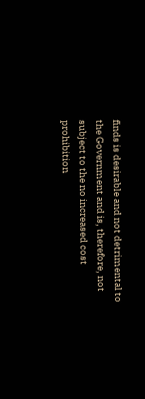finds is desirable and not detrimental to the Government and is, therefore, not subject to the no increased cost prohibition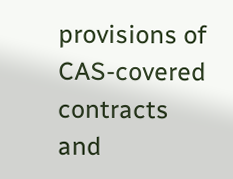provisions of CAS-covered contracts and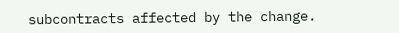subcontracts affected by the change.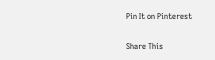Pin It on Pinterest

Share This